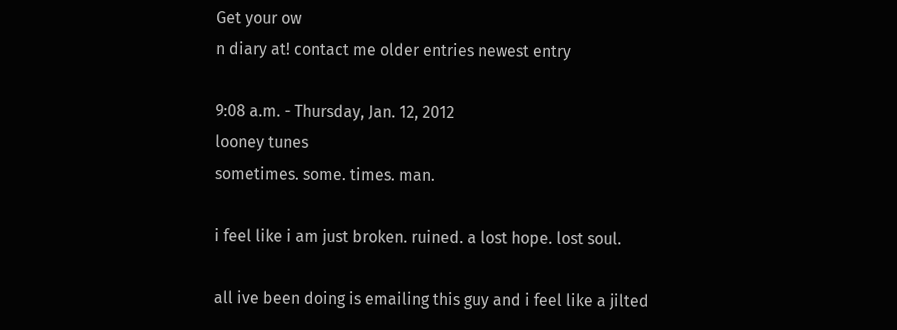Get your ow
n diary at! contact me older entries newest entry

9:08 a.m. - Thursday, Jan. 12, 2012
looney tunes
sometimes. some. times. man.

i feel like i am just broken. ruined. a lost hope. lost soul.

all ive been doing is emailing this guy and i feel like a jilted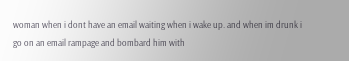woman when i dont have an email waiting when i wake up. and when im drunk i go on an email rampage and bombard him with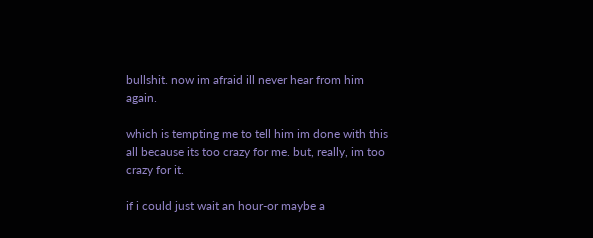bullshit. now im afraid ill never hear from him again.

which is tempting me to tell him im done with this all because its too crazy for me. but, really, im too crazy for it.

if i could just wait an hour-or maybe a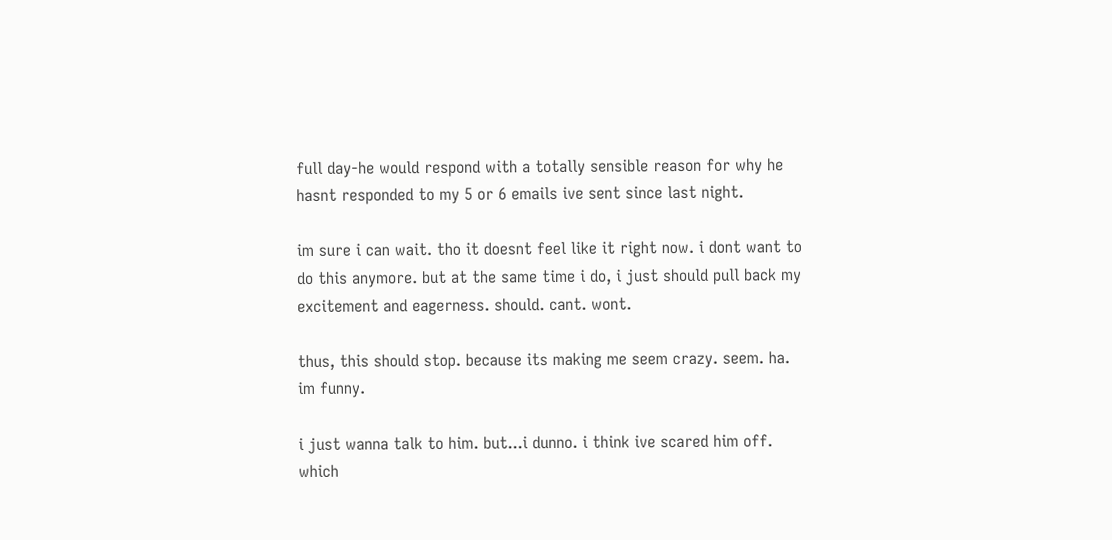full day-he would respond with a totally sensible reason for why he hasnt responded to my 5 or 6 emails ive sent since last night.

im sure i can wait. tho it doesnt feel like it right now. i dont want to do this anymore. but at the same time i do, i just should pull back my excitement and eagerness. should. cant. wont.

thus, this should stop. because its making me seem crazy. seem. ha. im funny.

i just wanna talk to him. but...i dunno. i think ive scared him off. which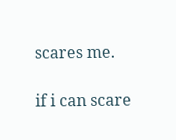scares me.

if i can scare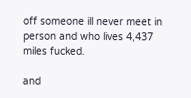off someone ill never meet in person and who lives 4,437 miles fucked.

and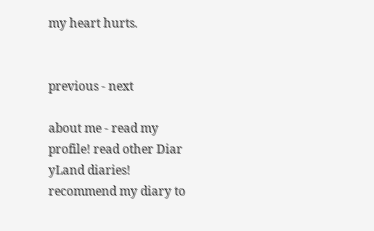my heart hurts.


previous - next

about me - read my profile! read other Diar
yLand diaries! recommend my diary to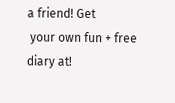a friend! Get
 your own fun + free diary at!